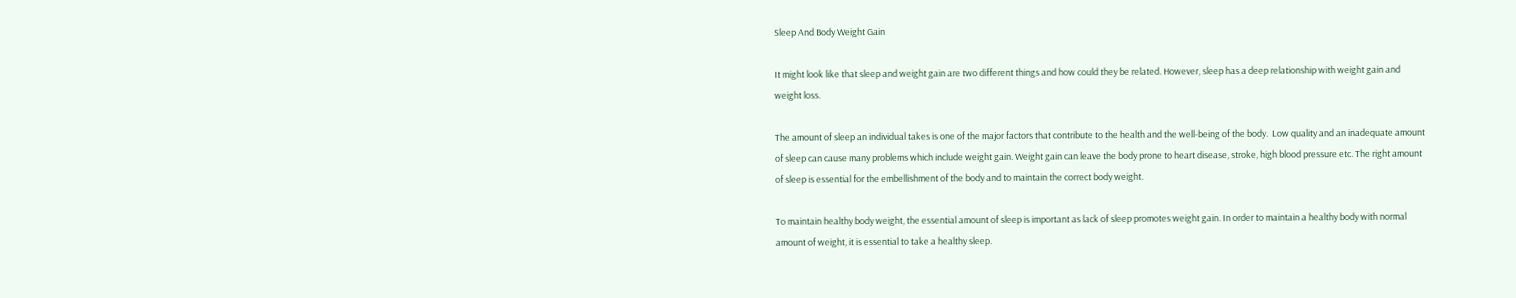Sleep And Body Weight Gain

It might look like that sleep and weight gain are two different things and how could they be related. However, sleep has a deep relationship with weight gain and weight loss.

The amount of sleep an individual takes is one of the major factors that contribute to the health and the well-being of the body.  Low quality and an inadequate amount of sleep can cause many problems which include weight gain. Weight gain can leave the body prone to heart disease, stroke, high blood pressure etc. The right amount of sleep is essential for the embellishment of the body and to maintain the correct body weight.

To maintain healthy body weight, the essential amount of sleep is important as lack of sleep promotes weight gain. In order to maintain a healthy body with normal amount of weight, it is essential to take a healthy sleep.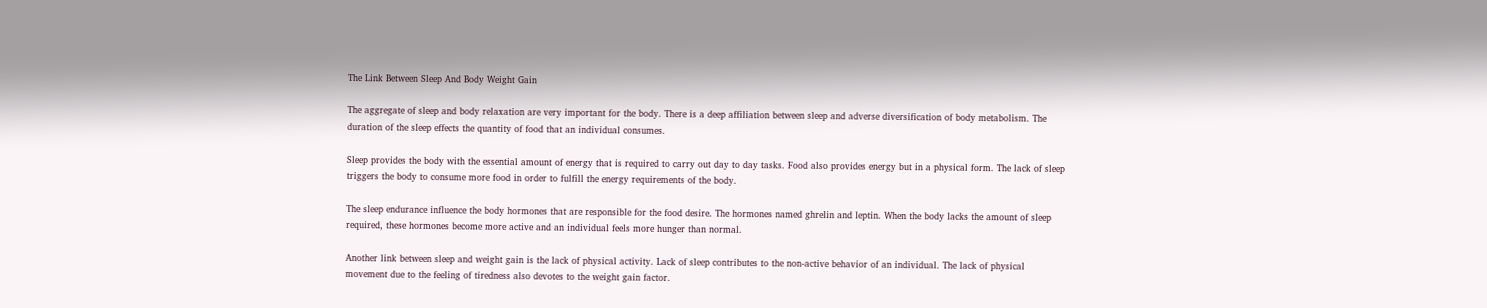The Link Between Sleep And Body Weight Gain

The aggregate of sleep and body relaxation are very important for the body. There is a deep affiliation between sleep and adverse diversification of body metabolism. The duration of the sleep effects the quantity of food that an individual consumes.

Sleep provides the body with the essential amount of energy that is required to carry out day to day tasks. Food also provides energy but in a physical form. The lack of sleep triggers the body to consume more food in order to fulfill the energy requirements of the body.

The sleep endurance influence the body hormones that are responsible for the food desire. The hormones named ghrelin and leptin. When the body lacks the amount of sleep required, these hormones become more active and an individual feels more hunger than normal.

Another link between sleep and weight gain is the lack of physical activity. Lack of sleep contributes to the non-active behavior of an individual. The lack of physical movement due to the feeling of tiredness also devotes to the weight gain factor.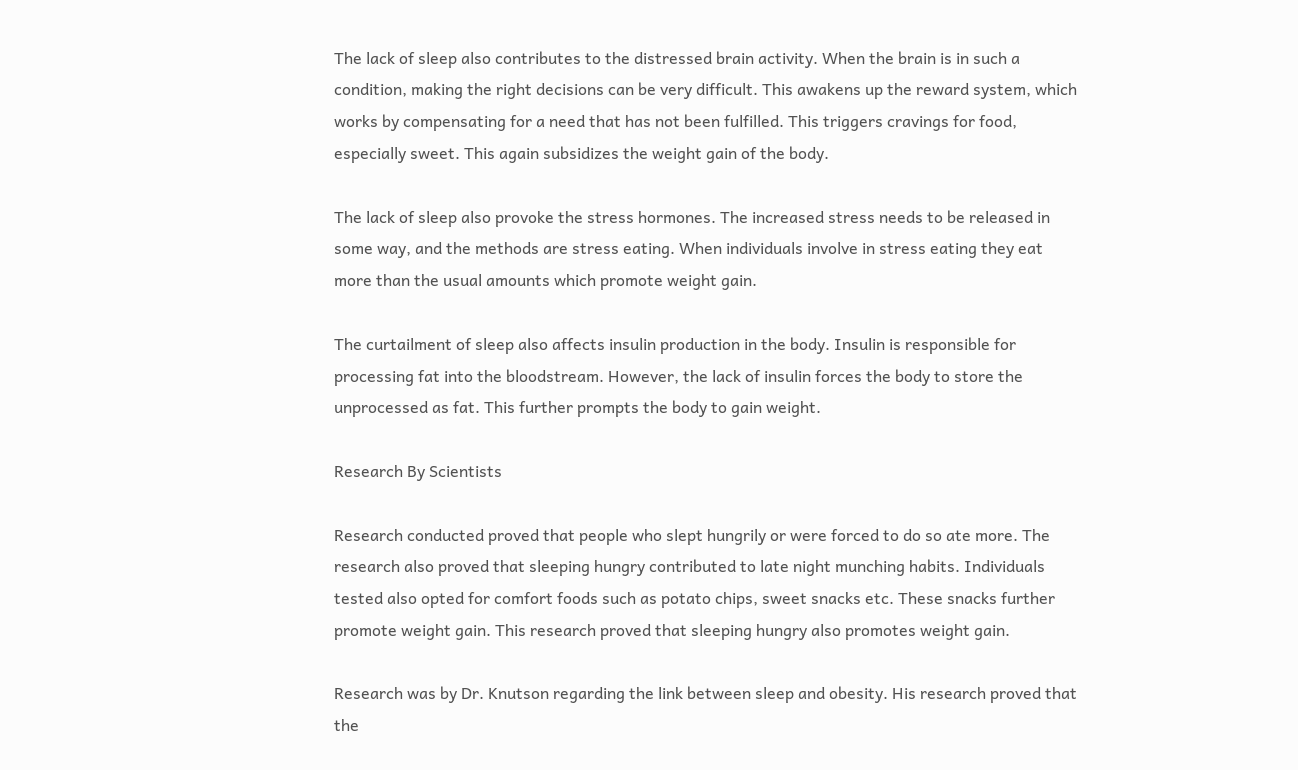The lack of sleep also contributes to the distressed brain activity. When the brain is in such a condition, making the right decisions can be very difficult. This awakens up the reward system, which works by compensating for a need that has not been fulfilled. This triggers cravings for food, especially sweet. This again subsidizes the weight gain of the body.

The lack of sleep also provoke the stress hormones. The increased stress needs to be released in some way, and the methods are stress eating. When individuals involve in stress eating they eat more than the usual amounts which promote weight gain.

The curtailment of sleep also affects insulin production in the body. Insulin is responsible for processing fat into the bloodstream. However, the lack of insulin forces the body to store the unprocessed as fat. This further prompts the body to gain weight.

Research By Scientists

Research conducted proved that people who slept hungrily or were forced to do so ate more. The research also proved that sleeping hungry contributed to late night munching habits. Individuals tested also opted for comfort foods such as potato chips, sweet snacks etc. These snacks further promote weight gain. This research proved that sleeping hungry also promotes weight gain.

Research was by Dr. Knutson regarding the link between sleep and obesity. His research proved that the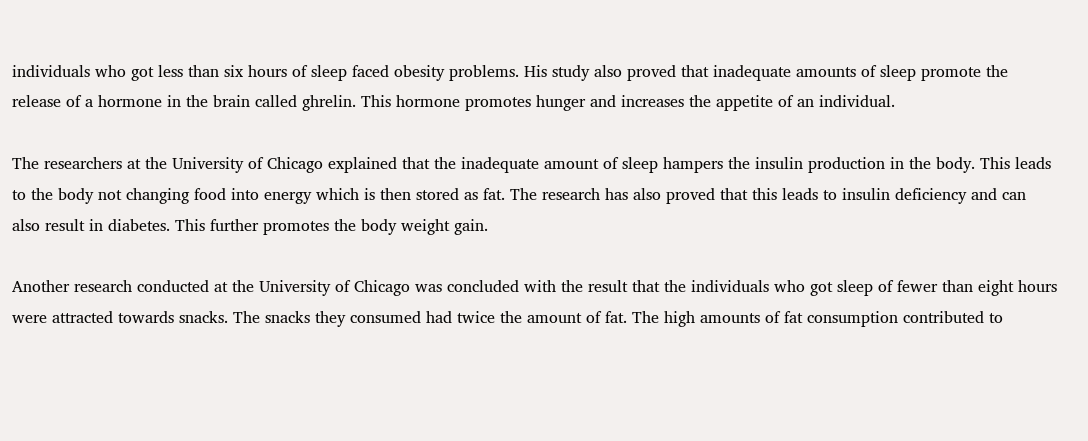individuals who got less than six hours of sleep faced obesity problems. His study also proved that inadequate amounts of sleep promote the release of a hormone in the brain called ghrelin. This hormone promotes hunger and increases the appetite of an individual.

The researchers at the University of Chicago explained that the inadequate amount of sleep hampers the insulin production in the body. This leads to the body not changing food into energy which is then stored as fat. The research has also proved that this leads to insulin deficiency and can also result in diabetes. This further promotes the body weight gain.

Another research conducted at the University of Chicago was concluded with the result that the individuals who got sleep of fewer than eight hours were attracted towards snacks. The snacks they consumed had twice the amount of fat. The high amounts of fat consumption contributed to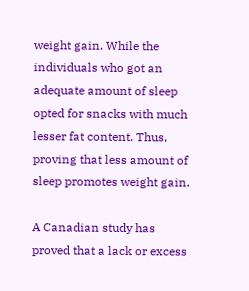weight gain. While the individuals who got an adequate amount of sleep opted for snacks with much lesser fat content. Thus, proving that less amount of sleep promotes weight gain.

A Canadian study has proved that a lack or excess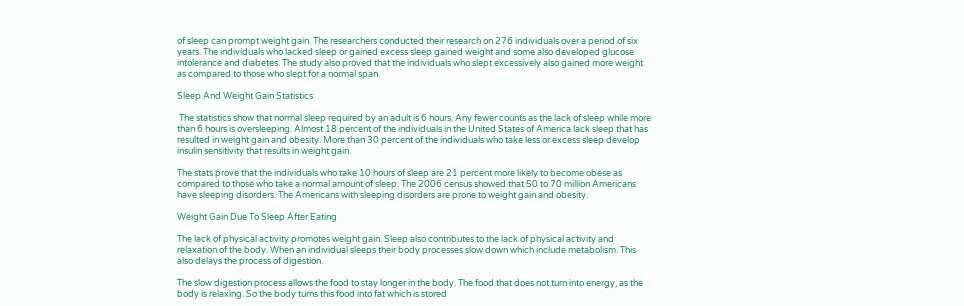of sleep can prompt weight gain. The researchers conducted their research on 276 individuals over a period of six years. The individuals who lacked sleep or gained excess sleep gained weight and some also developed glucose intolerance and diabetes. The study also proved that the individuals who slept excessively also gained more weight as compared to those who slept for a normal span.

Sleep And Weight Gain Statistics

 The statistics show that normal sleep required by an adult is 6 hours. Any fewer counts as the lack of sleep while more than 6 hours is oversleeping. Almost 18 percent of the individuals in the United States of America lack sleep that has resulted in weight gain and obesity. More than 30 percent of the individuals who take less or excess sleep develop insulin sensitivity that results in weight gain.

The stats prove that the individuals who take 10 hours of sleep are 21 percent more likely to become obese as compared to those who take a normal amount of sleep. The 2006 census showed that 50 to 70 million Americans have sleeping disorders. The Americans with sleeping disorders are prone to weight gain and obesity.

Weight Gain Due To Sleep After Eating

The lack of physical activity promotes weight gain. Sleep also contributes to the lack of physical activity and relaxation of the body. When an individual sleeps their body processes slow down which include metabolism. This also delays the process of digestion.

The slow digestion process allows the food to stay longer in the body. The food that does not turn into energy, as the body is relaxing. So the body turns this food into fat which is stored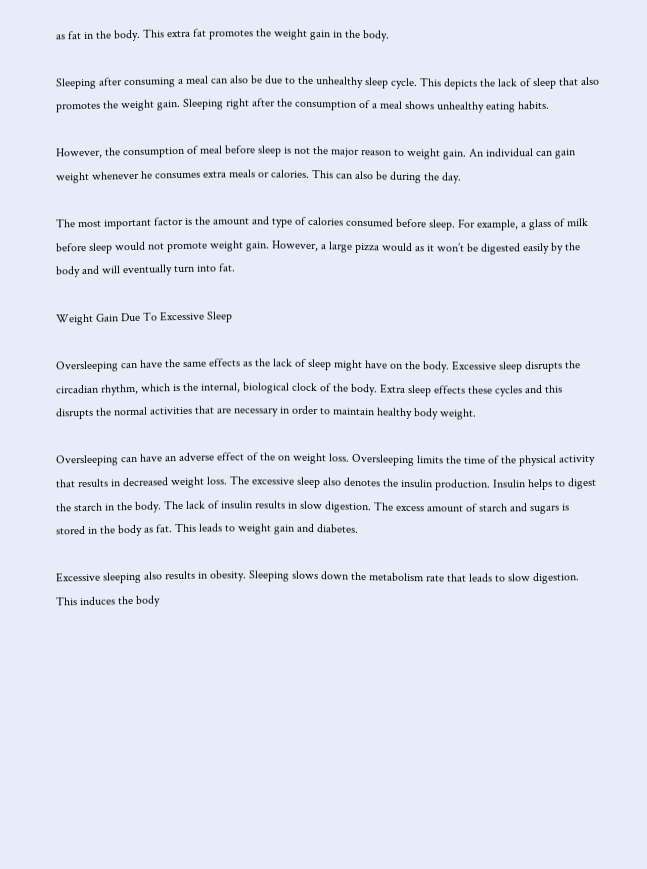as fat in the body. This extra fat promotes the weight gain in the body.

Sleeping after consuming a meal can also be due to the unhealthy sleep cycle. This depicts the lack of sleep that also promotes the weight gain. Sleeping right after the consumption of a meal shows unhealthy eating habits.

However, the consumption of meal before sleep is not the major reason to weight gain. An individual can gain weight whenever he consumes extra meals or calories. This can also be during the day.

The most important factor is the amount and type of calories consumed before sleep. For example, a glass of milk before sleep would not promote weight gain. However, a large pizza would as it won’t be digested easily by the body and will eventually turn into fat.

Weight Gain Due To Excessive Sleep

Oversleeping can have the same effects as the lack of sleep might have on the body. Excessive sleep disrupts the circadian rhythm, which is the internal, biological clock of the body. Extra sleep effects these cycles and this disrupts the normal activities that are necessary in order to maintain healthy body weight.

Oversleeping can have an adverse effect of the on weight loss. Oversleeping limits the time of the physical activity that results in decreased weight loss. The excessive sleep also denotes the insulin production. Insulin helps to digest the starch in the body. The lack of insulin results in slow digestion. The excess amount of starch and sugars is stored in the body as fat. This leads to weight gain and diabetes.

Excessive sleeping also results in obesity. Sleeping slows down the metabolism rate that leads to slow digestion. This induces the body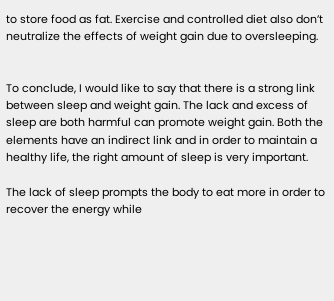to store food as fat. Exercise and controlled diet also don’t neutralize the effects of weight gain due to oversleeping.


To conclude, I would like to say that there is a strong link between sleep and weight gain. The lack and excess of sleep are both harmful can promote weight gain. Both the elements have an indirect link and in order to maintain a healthy life, the right amount of sleep is very important.

The lack of sleep prompts the body to eat more in order to recover the energy while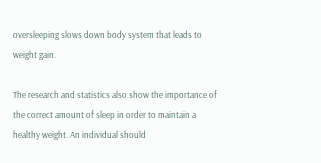oversleeping slows down body system that leads to weight gain.

The research and statistics also show the importance of the correct amount of sleep in order to maintain a healthy weight. An individual should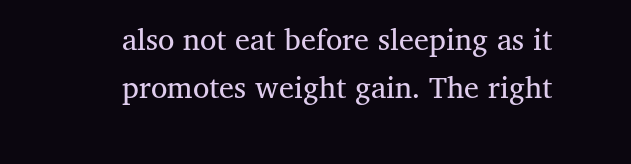also not eat before sleeping as it promotes weight gain. The right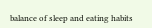balance of sleep and eating habits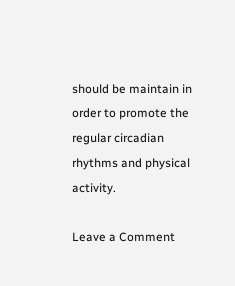should be maintain in order to promote the regular circadian rhythms and physical activity.

Leave a Comment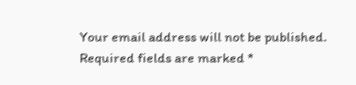Your email address will not be published. Required fields are marked *